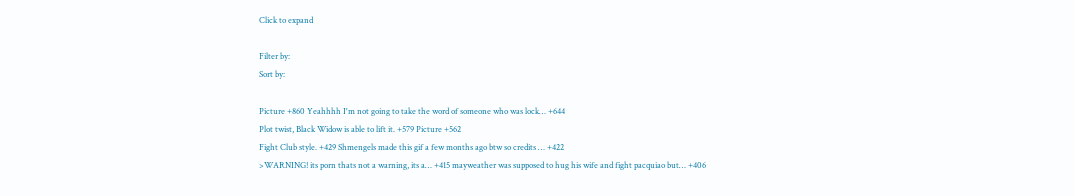Click to expand

Filter by:
Sort by:

Picture +860 Yeahhhh I'm not going to take the word of someone who was lock… +644
Plot twist, Black Widow is able to lift it. +579 Picture +562
Fight Club style. +429 Shmengels made this gif a few months ago btw so credits … +422
>WARNING! its porn thats not a warning, its a… +415 mayweather was supposed to hug his wife and fight pacquiao but… +406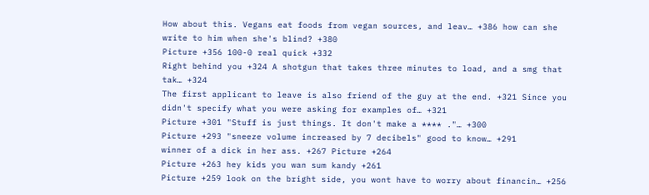How about this. Vegans eat foods from vegan sources, and leav… +386 how can she write to him when she's blind? +380
Picture +356 100-0 real quick +332
Right behind you +324 A shotgun that takes three minutes to load, and a smg that tak… +324
The first applicant to leave is also friend of the guy at the end. +321 Since you didn't specify what you were asking for examples of… +321
Picture +301 "Stuff is just things. It don't make a **** ."… +300
Picture +293 "sneeze volume increased by 7 decibels" good to know… +291
winner of a dick in her ass. +267 Picture +264
Picture +263 hey kids you wan sum kandy +261
Picture +259 look on the bright side, you wont have to worry about financin… +256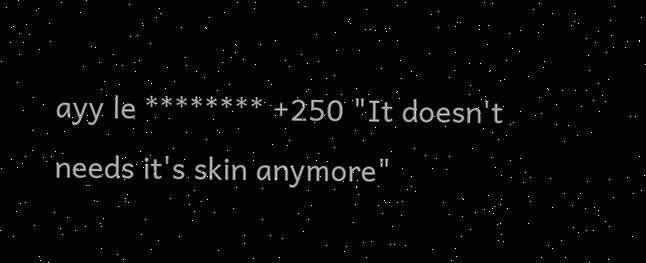ayy le ******** +250 "It doesn't needs it's skin anymore"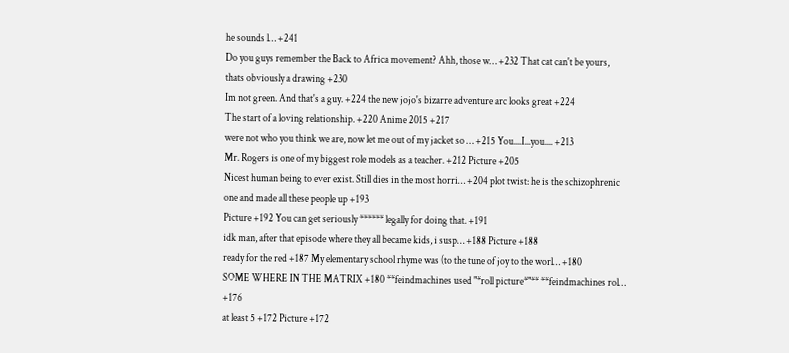he sounds l… +241
Do you guys remember the Back to Africa movement? Ahh, those w… +232 That cat can't be yours, thats obviously a drawing +230
Im not green. And that's a guy. +224 the new jojo's bizarre adventure arc looks great +224
The start of a loving relationship. +220 Anime 2015 +217
were not who you think we are, now let me out of my jacket so … +215 You....I...you.... +213
Mr. Rogers is one of my biggest role models as a teacher. +212 Picture +205
Nicest human being to ever exist. Still dies in the most horri… +204 plot twist: he is the schizophrenic one and made all these people up +193
Picture +192 You can get seriously ****** legally for doing that. +191
idk man, after that episode where they all became kids, i susp… +188 Picture +188
ready for the red +187 My elementary school rhyme was (to the tune of joy to the worl… +180
SOME WHERE IN THE MATRIX +180 **feindmachines used "*roll picture*"** **feindmachines rol… +176
at least 5 +172 Picture +172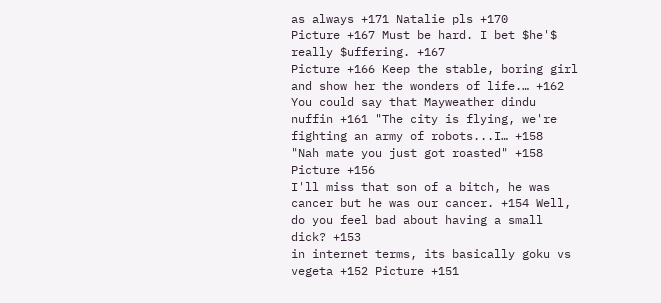as always +171 Natalie pls +170
Picture +167 Must be hard. I bet $he'$ really $uffering. +167
Picture +166 Keep the stable, boring girl and show her the wonders of life.… +162
You could say that Mayweather dindu nuffin +161 "The city is flying, we're fighting an army of robots...I… +158
"Nah mate you just got roasted" +158 Picture +156
I'll miss that son of a bitch, he was cancer but he was our cancer. +154 Well, do you feel bad about having a small dick? +153
in internet terms, its basically goku vs vegeta +152 Picture +151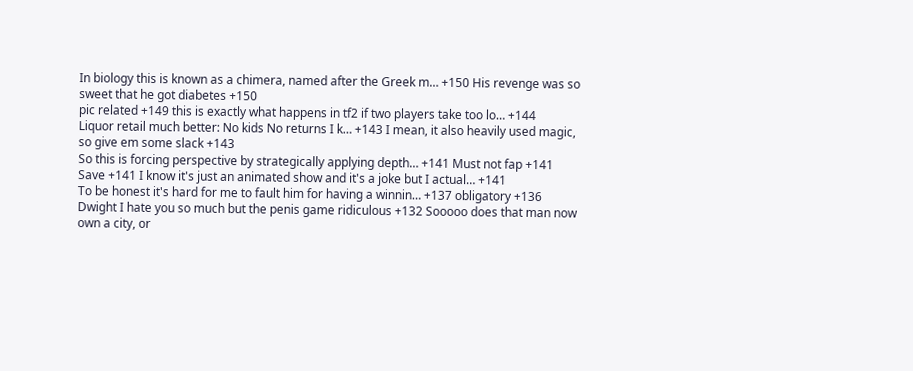In biology this is known as a chimera, named after the Greek m… +150 His revenge was so sweet that he got diabetes +150
pic related +149 this is exactly what happens in tf2 if two players take too lo… +144
Liquor retail much better: No kids No returns I k… +143 I mean, it also heavily used magic, so give em some slack +143
So this is forcing perspective by strategically applying depth… +141 Must not fap +141
Save +141 I know it's just an animated show and it's a joke but I actual… +141
To be honest it's hard for me to fault him for having a winnin… +137 obligatory +136
Dwight I hate you so much but the penis game ridiculous +132 Sooooo does that man now own a city, or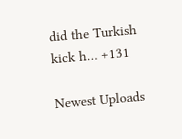did the Turkish kick h… +131

Newest Uploads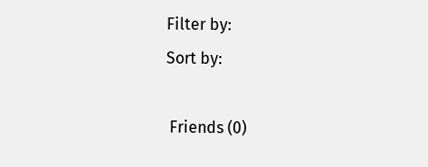Filter by:
Sort by:

 Friends (0)